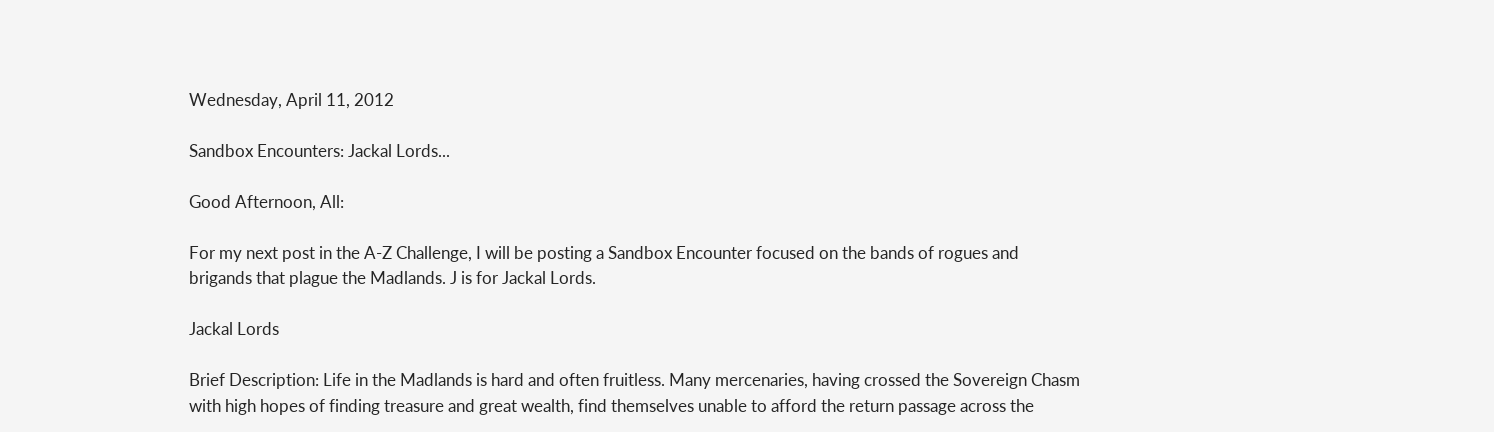Wednesday, April 11, 2012

Sandbox Encounters: Jackal Lords...

Good Afternoon, All:

For my next post in the A-Z Challenge, I will be posting a Sandbox Encounter focused on the bands of rogues and brigands that plague the Madlands. J is for Jackal Lords.

Jackal Lords

Brief Description: Life in the Madlands is hard and often fruitless. Many mercenaries, having crossed the Sovereign Chasm with high hopes of finding treasure and great wealth, find themselves unable to afford the return passage across the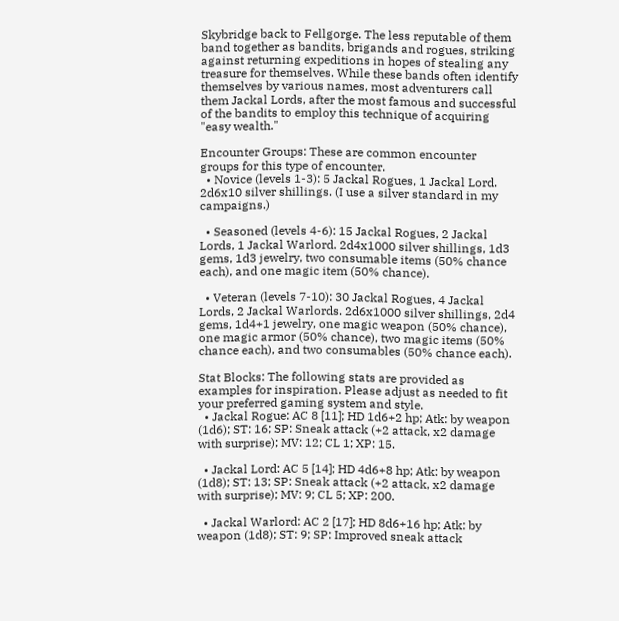Skybridge back to Fellgorge. The less reputable of them band together as bandits, brigands and rogues, striking against returning expeditions in hopes of stealing any treasure for themselves. While these bands often identify themselves by various names, most adventurers call them Jackal Lords, after the most famous and successful of the bandits to employ this technique of acquiring "easy wealth."

Encounter Groups: These are common encounter groups for this type of encounter.
  • Novice (levels 1-3): 5 Jackal Rogues, 1 Jackal Lord. 2d6x10 silver shillings. (I use a silver standard in my campaigns.)

  • Seasoned (levels 4-6): 15 Jackal Rogues, 2 Jackal Lords, 1 Jackal Warlord. 2d4x1000 silver shillings, 1d3 gems, 1d3 jewelry, two consumable items (50% chance each), and one magic item (50% chance).

  • Veteran (levels 7-10): 30 Jackal Rogues, 4 Jackal Lords, 2 Jackal Warlords. 2d6x1000 silver shillings, 2d4 gems, 1d4+1 jewelry, one magic weapon (50% chance), one magic armor (50% chance), two magic items (50% chance each), and two consumables (50% chance each).

Stat Blocks: The following stats are provided as examples for inspiration. Please adjust as needed to fit your preferred gaming system and style.
  • Jackal Rogue: AC 8 [11]; HD 1d6+2 hp; Atk: by weapon (1d6); ST: 16; SP: Sneak attack (+2 attack, x2 damage with surprise); MV: 12; CL 1; XP: 15.

  • Jackal Lord: AC 5 [14]; HD 4d6+8 hp; Atk: by weapon (1d8); ST: 13; SP: Sneak attack (+2 attack, x2 damage with surprise); MV: 9; CL 5; XP: 200.

  • Jackal Warlord: AC 2 [17]; HD 8d6+16 hp; Atk: by weapon (1d8); ST: 9; SP: Improved sneak attack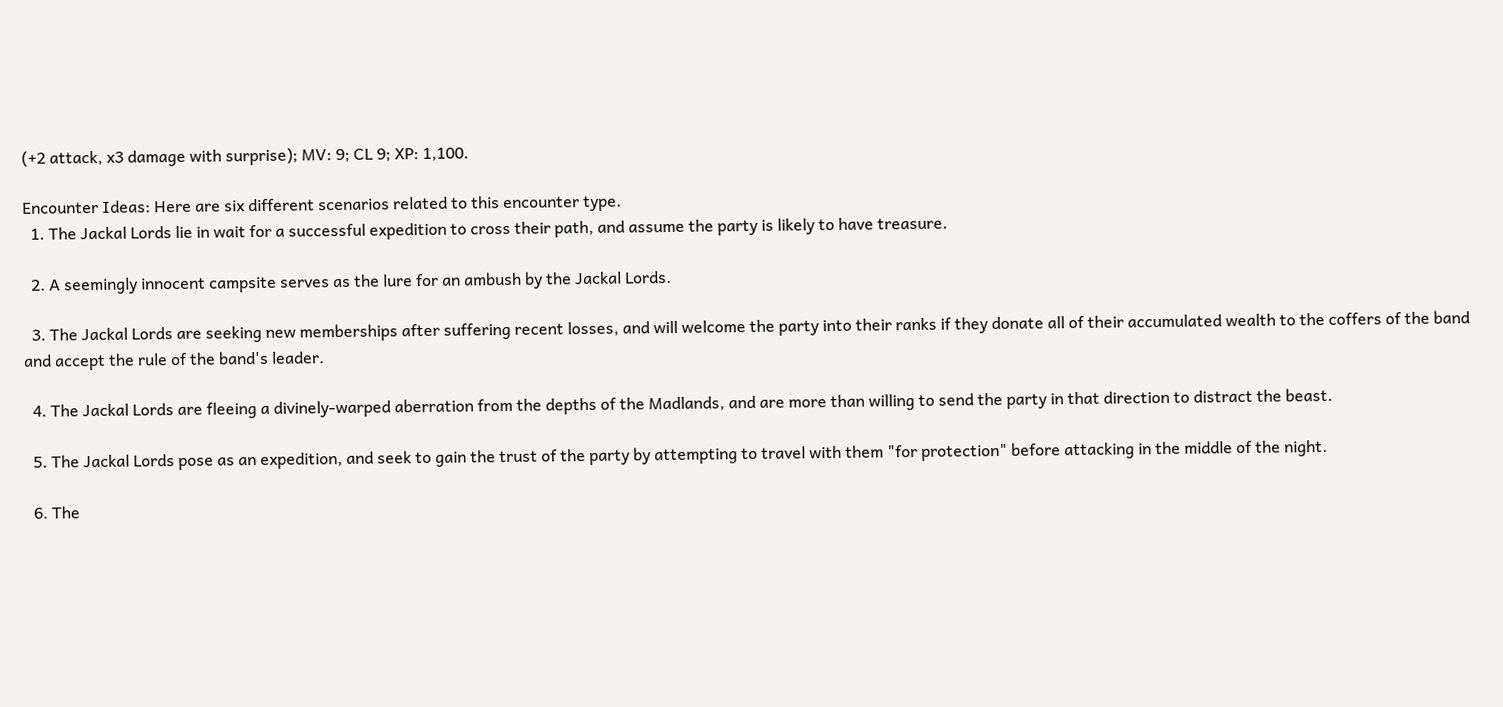(+2 attack, x3 damage with surprise); MV: 9; CL 9; XP: 1,100.

Encounter Ideas: Here are six different scenarios related to this encounter type.
  1. The Jackal Lords lie in wait for a successful expedition to cross their path, and assume the party is likely to have treasure.

  2. A seemingly innocent campsite serves as the lure for an ambush by the Jackal Lords.

  3. The Jackal Lords are seeking new memberships after suffering recent losses, and will welcome the party into their ranks if they donate all of their accumulated wealth to the coffers of the band and accept the rule of the band's leader.

  4. The Jackal Lords are fleeing a divinely-warped aberration from the depths of the Madlands, and are more than willing to send the party in that direction to distract the beast.

  5. The Jackal Lords pose as an expedition, and seek to gain the trust of the party by attempting to travel with them "for protection" before attacking in the middle of the night.

  6. The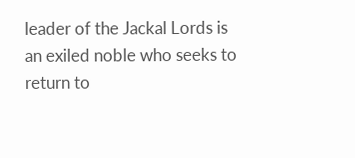leader of the Jackal Lords is an exiled noble who seeks to return to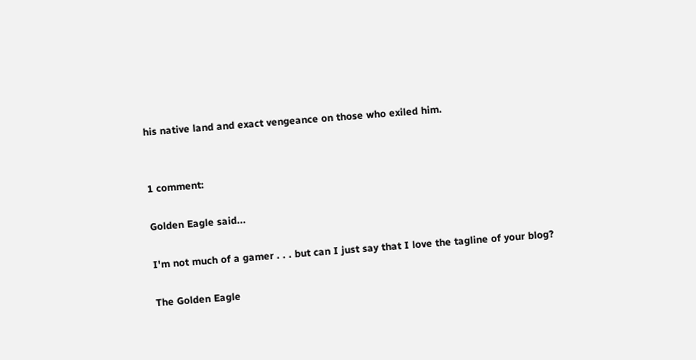his native land and exact vengeance on those who exiled him.


1 comment:

Golden Eagle said...

I'm not much of a gamer . . . but can I just say that I love the tagline of your blog?

The Golden Eagle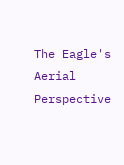The Eagle's Aerial Perspective